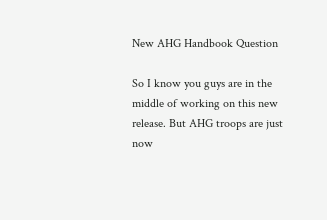New AHG Handbook Question

So I know you guys are in the middle of working on this new release. But AHG troops are just now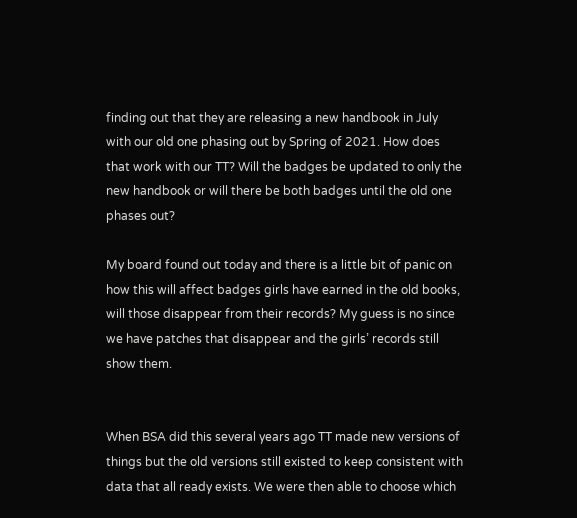finding out that they are releasing a new handbook in July with our old one phasing out by Spring of 2021. How does that work with our TT? Will the badges be updated to only the new handbook or will there be both badges until the old one phases out?

My board found out today and there is a little bit of panic on how this will affect badges girls have earned in the old books, will those disappear from their records? My guess is no since we have patches that disappear and the girls’ records still show them.


When BSA did this several years ago TT made new versions of things but the old versions still existed to keep consistent with data that all ready exists. We were then able to choose which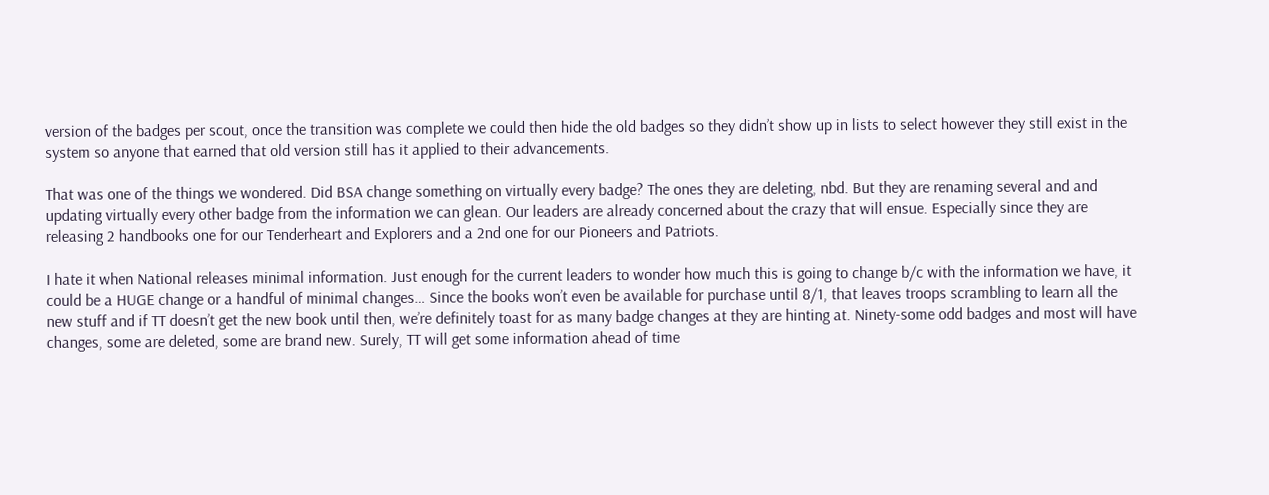version of the badges per scout, once the transition was complete we could then hide the old badges so they didn’t show up in lists to select however they still exist in the system so anyone that earned that old version still has it applied to their advancements.

That was one of the things we wondered. Did BSA change something on virtually every badge? The ones they are deleting, nbd. But they are renaming several and and updating virtually every other badge from the information we can glean. Our leaders are already concerned about the crazy that will ensue. Especially since they are releasing 2 handbooks one for our Tenderheart and Explorers and a 2nd one for our Pioneers and Patriots.

I hate it when National releases minimal information. Just enough for the current leaders to wonder how much this is going to change b/c with the information we have, it could be a HUGE change or a handful of minimal changes… Since the books won’t even be available for purchase until 8/1, that leaves troops scrambling to learn all the new stuff and if TT doesn’t get the new book until then, we’re definitely toast for as many badge changes at they are hinting at. Ninety-some odd badges and most will have changes, some are deleted, some are brand new. Surely, TT will get some information ahead of time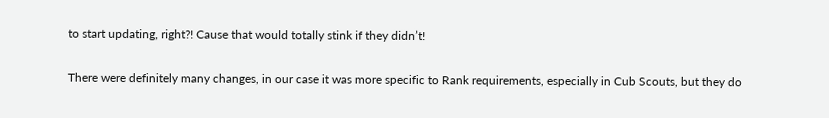to start updating, right?! Cause that would totally stink if they didn’t!

There were definitely many changes, in our case it was more specific to Rank requirements, especially in Cub Scouts, but they do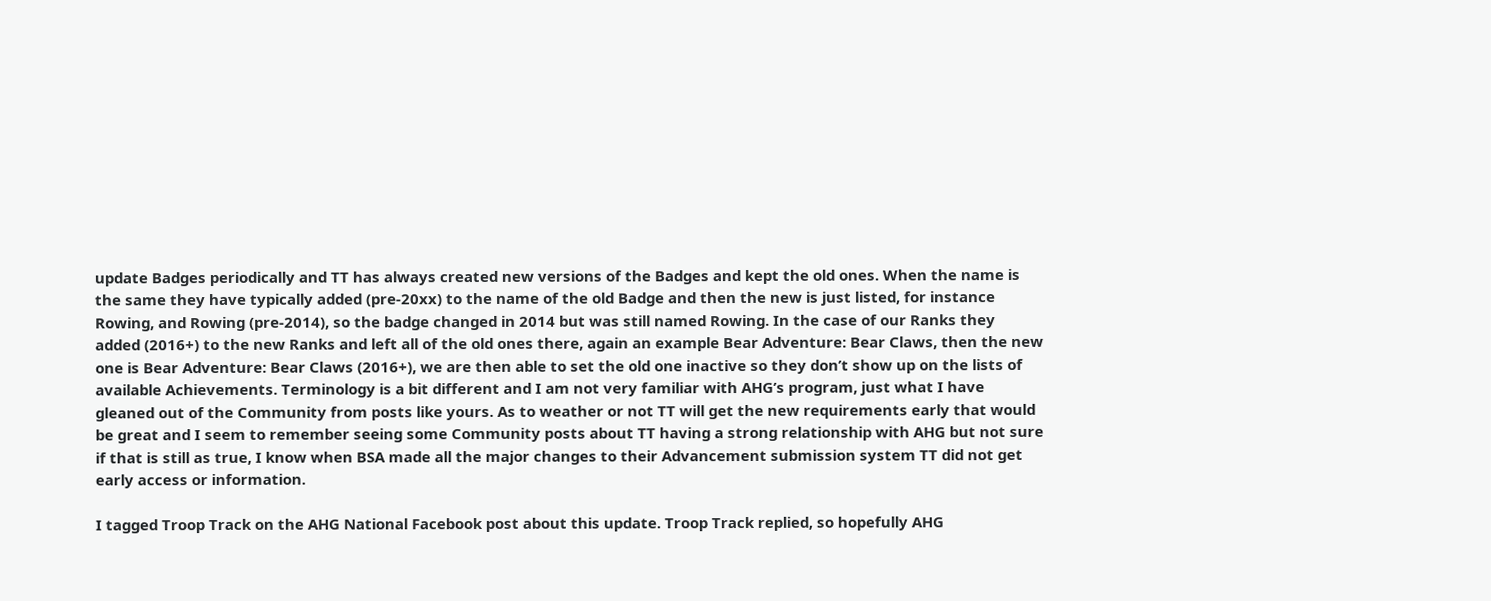update Badges periodically and TT has always created new versions of the Badges and kept the old ones. When the name is the same they have typically added (pre-20xx) to the name of the old Badge and then the new is just listed, for instance Rowing, and Rowing (pre-2014), so the badge changed in 2014 but was still named Rowing. In the case of our Ranks they added (2016+) to the new Ranks and left all of the old ones there, again an example Bear Adventure: Bear Claws, then the new one is Bear Adventure: Bear Claws (2016+), we are then able to set the old one inactive so they don’t show up on the lists of available Achievements. Terminology is a bit different and I am not very familiar with AHG’s program, just what I have gleaned out of the Community from posts like yours. As to weather or not TT will get the new requirements early that would be great and I seem to remember seeing some Community posts about TT having a strong relationship with AHG but not sure if that is still as true, I know when BSA made all the major changes to their Advancement submission system TT did not get early access or information.

I tagged Troop Track on the AHG National Facebook post about this update. Troop Track replied, so hopefully AHG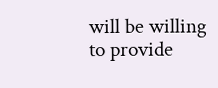will be willing to provide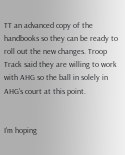TT an advanced copy of the handbooks so they can be ready to roll out the new changes. Troop Track said they are willing to work with AHG so the ball in solely in AHG’s court at this point.


I’m hoping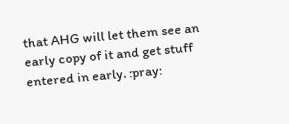that AHG will let them see an early copy of it and get stuff entered in early. :pray: